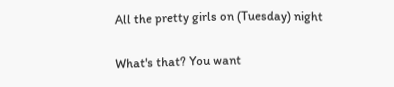All the pretty girls on (Tuesday) night

What's that? You want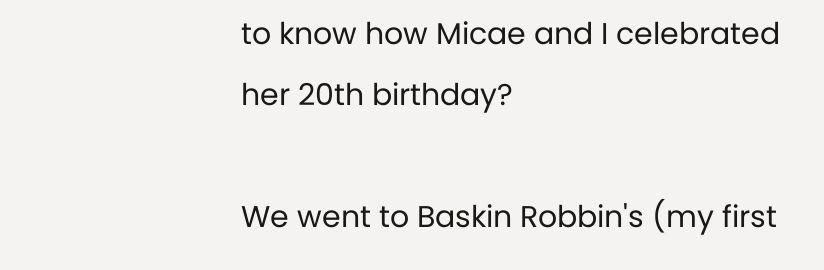to know how Micae and I celebrated her 20th birthday?

We went to Baskin Robbin's (my first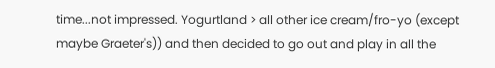time...not impressed. Yogurtland > all other ice cream/fro-yo (except maybe Graeter's)) and then decided to go out and play in all the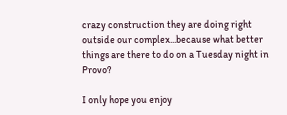crazy construction they are doing right outside our complex...because what better things are there to do on a Tuesday night in Provo?

I only hope you enjoy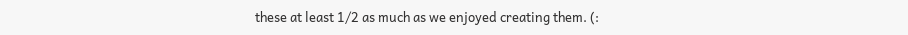these at least 1/2 as much as we enjoyed creating them. (: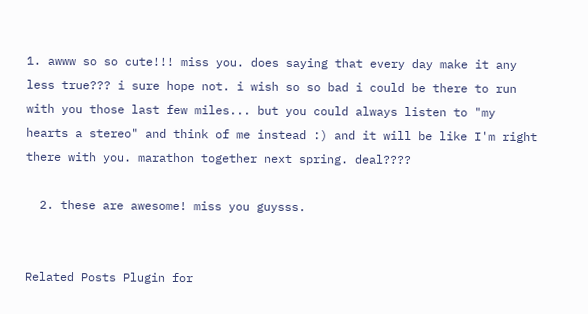1. awww so so cute!!! miss you. does saying that every day make it any less true??? i sure hope not. i wish so so bad i could be there to run with you those last few miles... but you could always listen to "my hearts a stereo" and think of me instead :) and it will be like I'm right there with you. marathon together next spring. deal????

  2. these are awesome! miss you guysss.


Related Posts Plugin for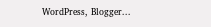WordPress, Blogger...